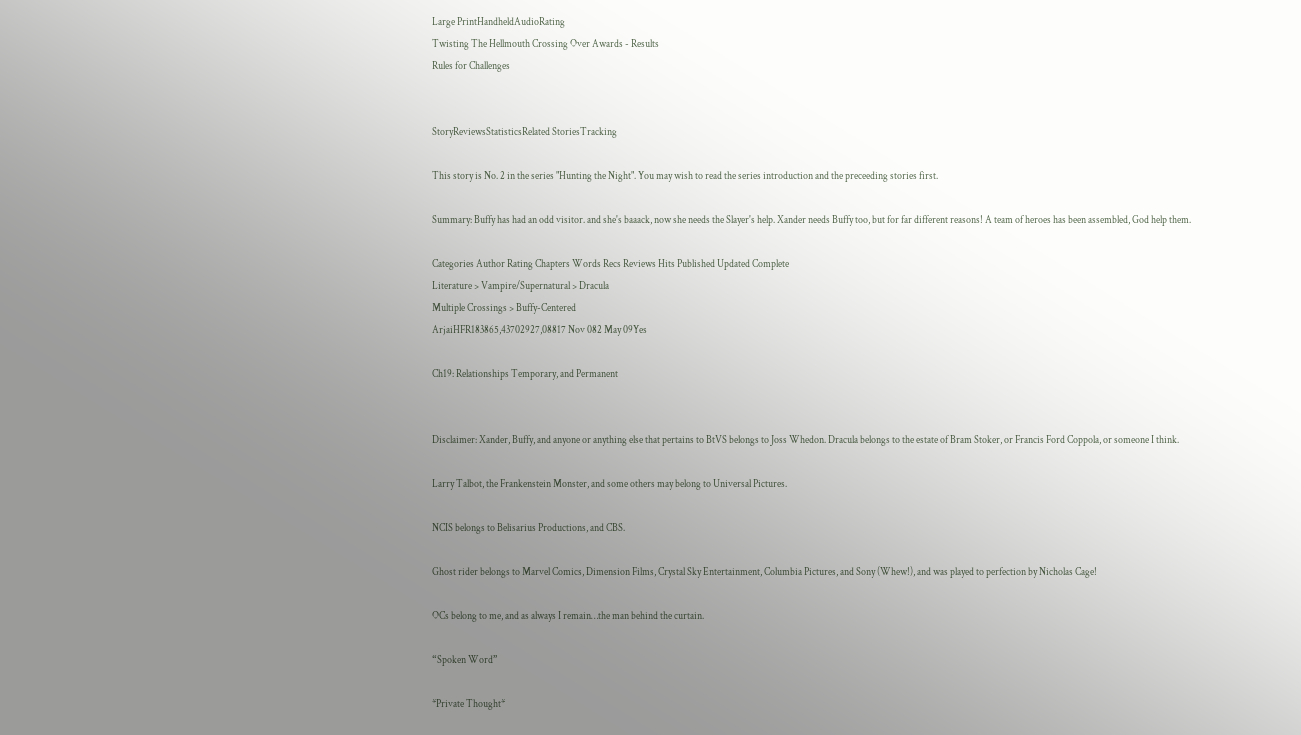Large PrintHandheldAudioRating
Twisting The Hellmouth Crossing Over Awards - Results
Rules for Challenges


StoryReviewsStatisticsRelated StoriesTracking

This story is No. 2 in the series "Hunting the Night". You may wish to read the series introduction and the preceeding stories first.

Summary: Buffy has had an odd visitor. and she's baaack, now she needs the Slayer's help. Xander needs Buffy too, but for far different reasons! A team of heroes has been assembled, God help them.

Categories Author Rating Chapters Words Recs Reviews Hits Published Updated Complete
Literature > Vampire/Supernatural > Dracula
Multiple Crossings > Buffy-Centered
ArjaiHFR183865,43702927,08817 Nov 082 May 09Yes

Ch19: Relationships Temporary, and Permanent


Disclaimer: Xander, Buffy, and anyone or anything else that pertains to BtVS belongs to Joss Whedon. Dracula belongs to the estate of Bram Stoker, or Francis Ford Coppola, or someone I think.

Larry Talbot, the Frankenstein Monster, and some others may belong to Universal Pictures.

NCIS belongs to Belisarius Productions, and CBS.

Ghost rider belongs to Marvel Comics, Dimension Films, Crystal Sky Entertainment, Columbia Pictures, and Sony (Whew!), and was played to perfection by Nicholas Cage!

OCs belong to me, and as always I remain…the man behind the curtain.

“Spoken Word”

*Private Thought*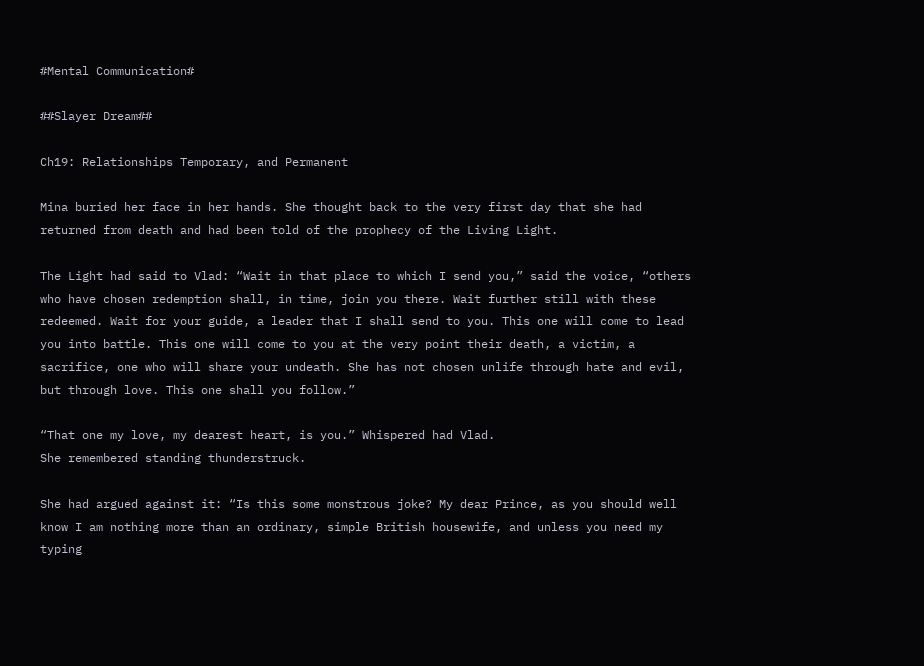#Mental Communication#

##Slayer Dream##

Ch19: Relationships Temporary, and Permanent

Mina buried her face in her hands. She thought back to the very first day that she had returned from death and had been told of the prophecy of the Living Light.

The Light had said to Vlad: “Wait in that place to which I send you,” said the voice, “others who have chosen redemption shall, in time, join you there. Wait further still with these redeemed. Wait for your guide, a leader that I shall send to you. This one will come to lead you into battle. This one will come to you at the very point their death, a victim, a sacrifice, one who will share your undeath. She has not chosen unlife through hate and evil, but through love. This one shall you follow.”

“That one my love, my dearest heart, is you.” Whispered had Vlad.
She remembered standing thunderstruck.

She had argued against it: “Is this some monstrous joke? My dear Prince, as you should well know I am nothing more than an ordinary, simple British housewife, and unless you need my typing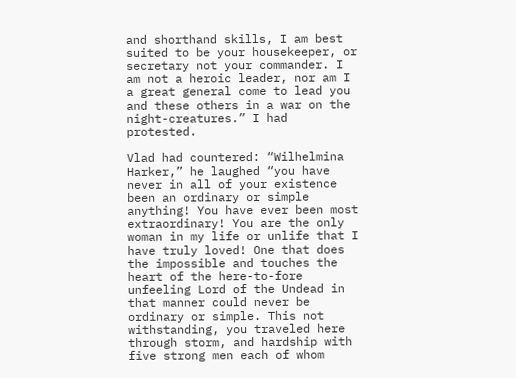and shorthand skills, I am best suited to be your housekeeper, or secretary not your commander. I am not a heroic leader, nor am I a great general come to lead you and these others in a war on the night-creatures.” I had protested.

Vlad had countered: “Wilhelmina Harker,” he laughed “you have never in all of your existence been an ordinary or simple anything! You have ever been most extraordinary! You are the only woman in my life or unlife that I have truly loved! One that does the impossible and touches the heart of the here-to-fore unfeeling Lord of the Undead in that manner could never be ordinary or simple. This not withstanding, you traveled here through storm, and hardship with five strong men each of whom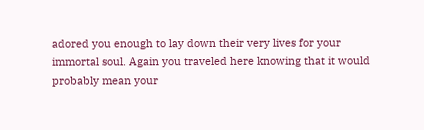adored you enough to lay down their very lives for your immortal soul. Again you traveled here knowing that it would probably mean your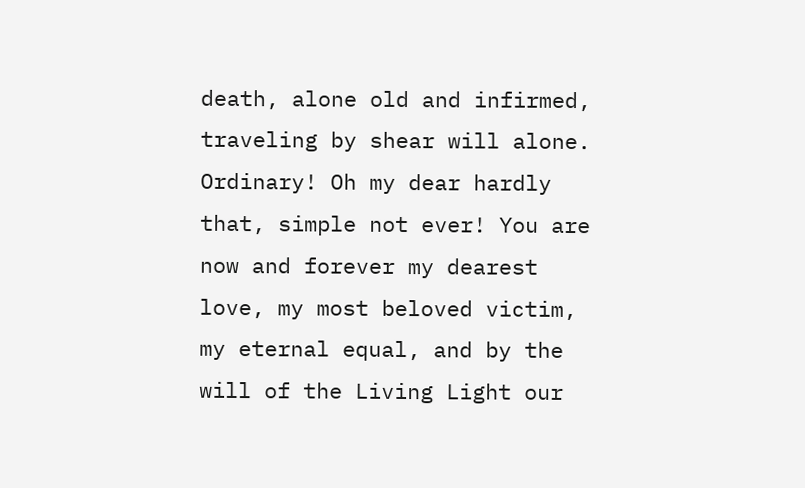death, alone old and infirmed, traveling by shear will alone. Ordinary! Oh my dear hardly that, simple not ever! You are now and forever my dearest love, my most beloved victim, my eternal equal, and by the will of the Living Light our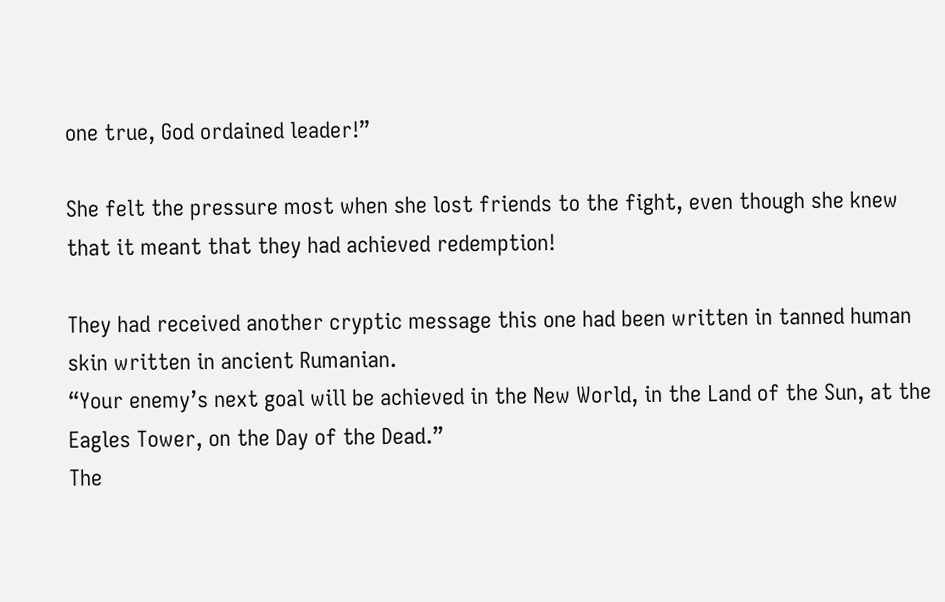one true, God ordained leader!”

She felt the pressure most when she lost friends to the fight, even though she knew that it meant that they had achieved redemption!

They had received another cryptic message this one had been written in tanned human skin written in ancient Rumanian.
“Your enemy’s next goal will be achieved in the New World, in the Land of the Sun, at the Eagles Tower, on the Day of the Dead.”
The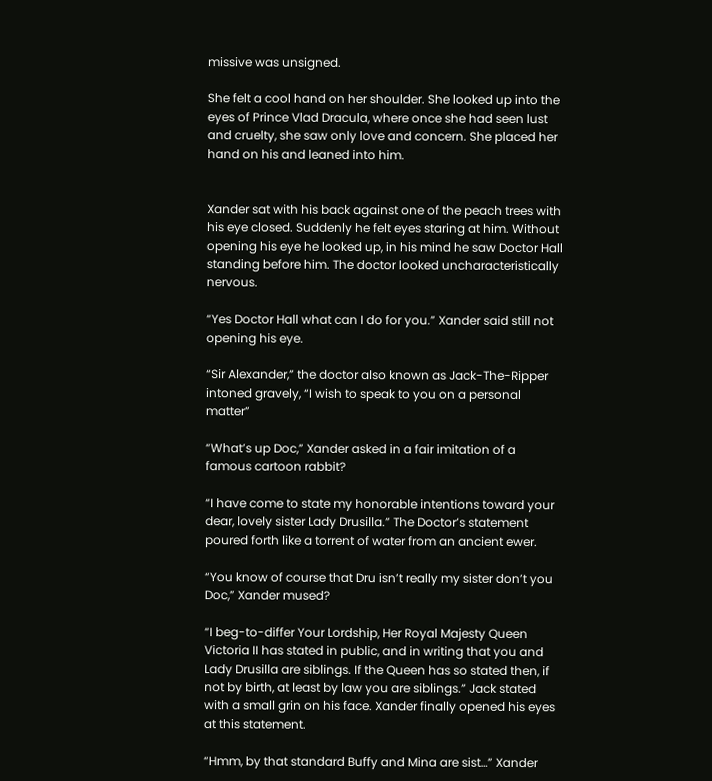missive was unsigned.

She felt a cool hand on her shoulder. She looked up into the eyes of Prince Vlad Dracula, where once she had seen lust and cruelty, she saw only love and concern. She placed her hand on his and leaned into him.


Xander sat with his back against one of the peach trees with his eye closed. Suddenly he felt eyes staring at him. Without opening his eye he looked up, in his mind he saw Doctor Hall standing before him. The doctor looked uncharacteristically nervous.

“Yes Doctor Hall what can I do for you.” Xander said still not opening his eye.

“Sir Alexander,” the doctor also known as Jack-The-Ripper intoned gravely, “I wish to speak to you on a personal matter”

“What’s up Doc,” Xander asked in a fair imitation of a famous cartoon rabbit?

“I have come to state my honorable intentions toward your dear, lovely sister Lady Drusilla.” The Doctor’s statement poured forth like a torrent of water from an ancient ewer.

“You know of course that Dru isn’t really my sister don’t you Doc,” Xander mused?

“I beg-to-differ Your Lordship, Her Royal Majesty Queen Victoria II has stated in public, and in writing that you and Lady Drusilla are siblings. If the Queen has so stated then, if not by birth, at least by law you are siblings.” Jack stated with a small grin on his face. Xander finally opened his eyes at this statement.

“Hmm, by that standard Buffy and Mina are sist…” Xander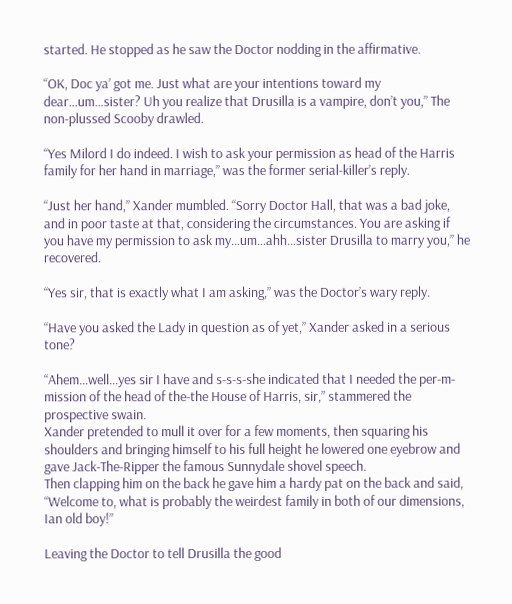started. He stopped as he saw the Doctor nodding in the affirmative.

“OK, Doc ya’ got me. Just what are your intentions toward my dear…um…sister? Uh you realize that Drusilla is a vampire, don’t you,” The non-plussed Scooby drawled.

“Yes Milord I do indeed. I wish to ask your permission as head of the Harris family for her hand in marriage,” was the former serial-killer’s reply.

“Just her hand,” Xander mumbled. “Sorry Doctor Hall, that was a bad joke, and in poor taste at that, considering the circumstances. You are asking if you have my permission to ask my…um…ahh…sister Drusilla to marry you,” he recovered.

“Yes sir, that is exactly what I am asking,” was the Doctor’s wary reply.

“Have you asked the Lady in question as of yet,” Xander asked in a serious tone?

“Ahem…well…yes sir I have and s-s-s-she indicated that I needed the per-m-mission of the head of the-the House of Harris, sir,” stammered the prospective swain.
Xander pretended to mull it over for a few moments, then squaring his shoulders and bringing himself to his full height he lowered one eyebrow and gave Jack-The-Ripper the famous Sunnydale shovel speech.
Then clapping him on the back he gave him a hardy pat on the back and said, “Welcome to, what is probably the weirdest family in both of our dimensions, Ian old boy!”

Leaving the Doctor to tell Drusilla the good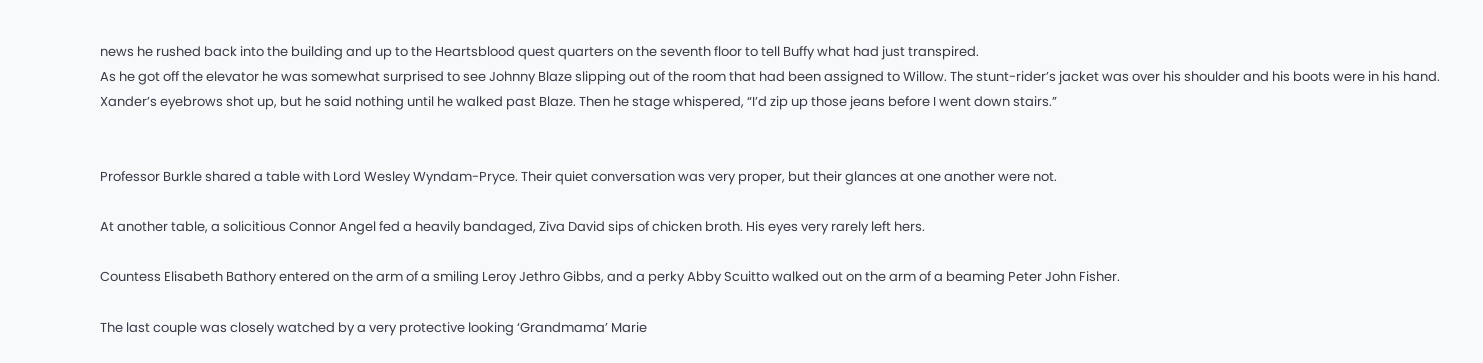news he rushed back into the building and up to the Heartsblood quest quarters on the seventh floor to tell Buffy what had just transpired.
As he got off the elevator he was somewhat surprised to see Johnny Blaze slipping out of the room that had been assigned to Willow. The stunt-rider’s jacket was over his shoulder and his boots were in his hand. Xander’s eyebrows shot up, but he said nothing until he walked past Blaze. Then he stage whispered, “I’d zip up those jeans before I went down stairs.”


Professor Burkle shared a table with Lord Wesley Wyndam-Pryce. Their quiet conversation was very proper, but their glances at one another were not.

At another table, a solicitious Connor Angel fed a heavily bandaged, Ziva David sips of chicken broth. His eyes very rarely left hers.

Countess Elisabeth Bathory entered on the arm of a smiling Leroy Jethro Gibbs, and a perky Abby Scuitto walked out on the arm of a beaming Peter John Fisher.

The last couple was closely watched by a very protective looking ‘Grandmama’ Marie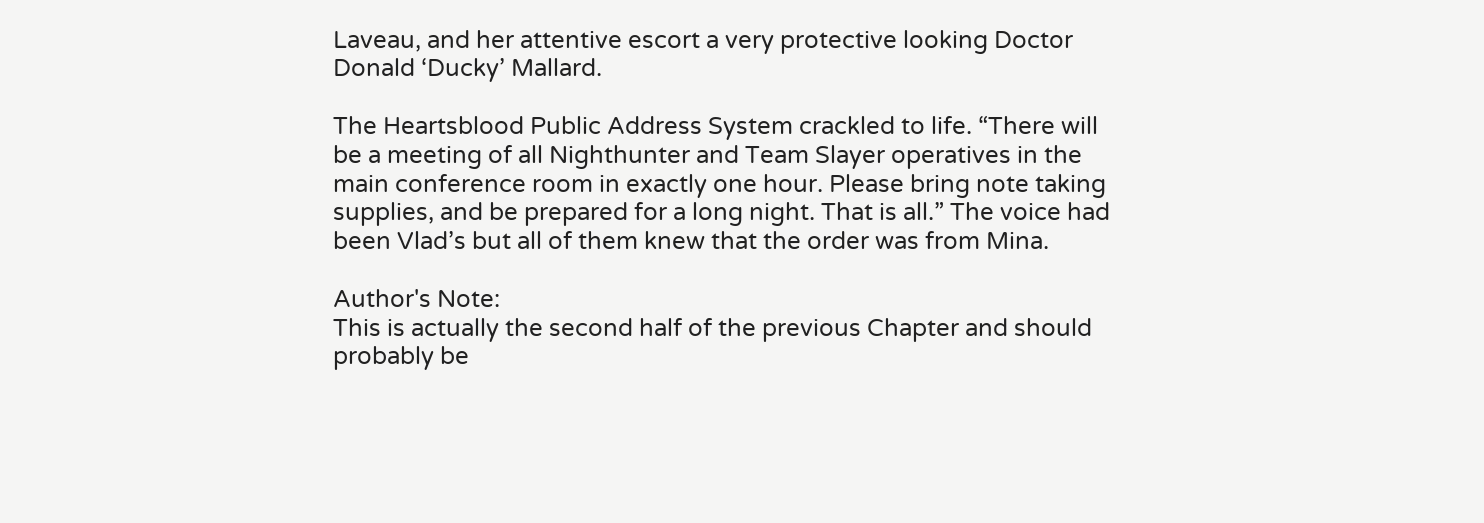Laveau, and her attentive escort a very protective looking Doctor Donald ‘Ducky’ Mallard.

The Heartsblood Public Address System crackled to life. “There will be a meeting of all Nighthunter and Team Slayer operatives in the main conference room in exactly one hour. Please bring note taking supplies, and be prepared for a long night. That is all.” The voice had been Vlad’s but all of them knew that the order was from Mina.

Author's Note:
This is actually the second half of the previous Chapter and should probably be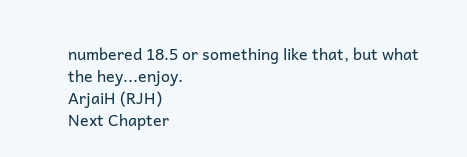numbered 18.5 or something like that, but what the hey...enjoy.
ArjaiH (RJH)
Next Chapter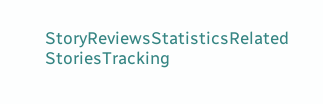StoryReviewsStatisticsRelated StoriesTracking